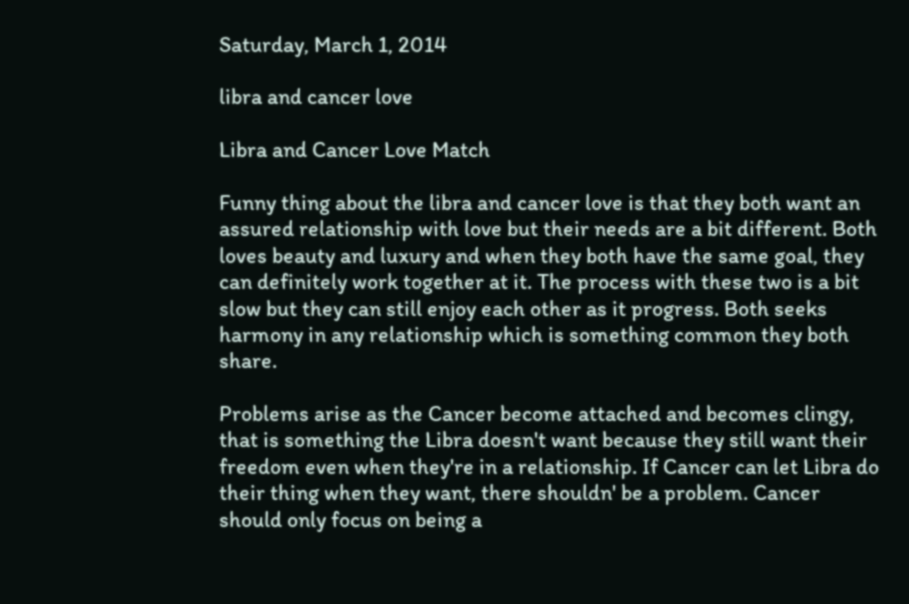Saturday, March 1, 2014

libra and cancer love

Libra and Cancer Love Match

Funny thing about the libra and cancer love is that they both want an assured relationship with love but their needs are a bit different. Both loves beauty and luxury and when they both have the same goal, they can definitely work together at it. The process with these two is a bit slow but they can still enjoy each other as it progress. Both seeks harmony in any relationship which is something common they both share.

Problems arise as the Cancer become attached and becomes clingy, that is something the Libra doesn't want because they still want their freedom even when they're in a relationship. If Cancer can let Libra do their thing when they want, there shouldn' be a problem. Cancer should only focus on being a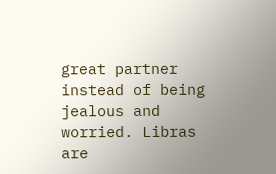great partner instead of being jealous and worried. Libras are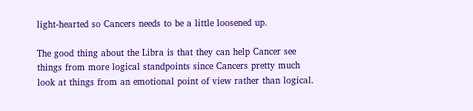light-hearted so Cancers needs to be a little loosened up.

The good thing about the Libra is that they can help Cancer see things from more logical standpoints since Cancers pretty much look at things from an emotional point of view rather than logical.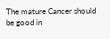The mature Cancer should be good in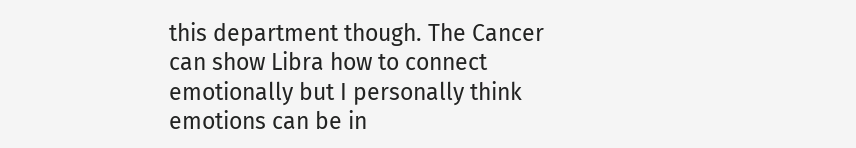this department though. The Cancer can show Libra how to connect emotionally but I personally think emotions can be in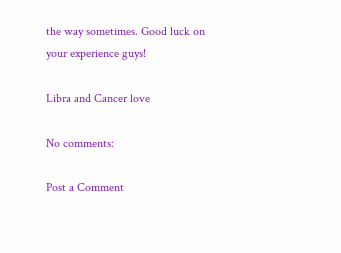the way sometimes. Good luck on your experience guys!

Libra and Cancer love

No comments:

Post a Comment